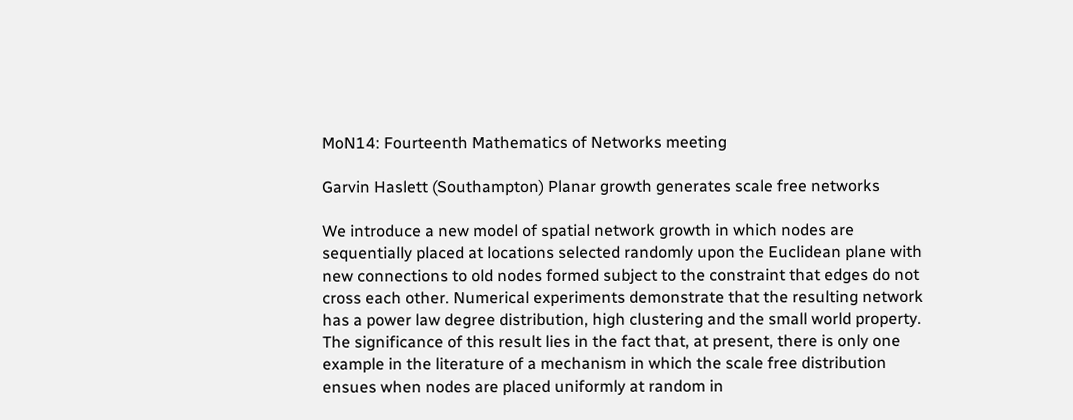MoN14: Fourteenth Mathematics of Networks meeting

Garvin Haslett (Southampton) Planar growth generates scale free networks

We introduce a new model of spatial network growth in which nodes are sequentially placed at locations selected randomly upon the Euclidean plane with new connections to old nodes formed subject to the constraint that edges do not cross each other. Numerical experiments demonstrate that the resulting network has a power law degree distribution, high clustering and the small world property. The significance of this result lies in the fact that, at present, there is only one example in the literature of a mechanism in which the scale free distribution ensues when nodes are placed uniformly at random in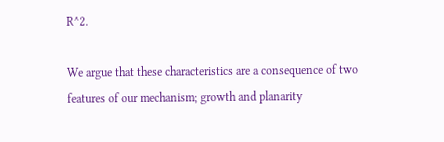R^2.

We argue that these characteristics are a consequence of two features of our mechanism; growth and planarity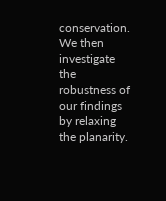conservation. We then investigate the robustness of our findings by relaxing the planarity.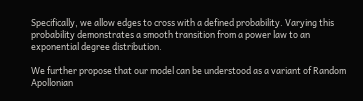Specifically, we allow edges to cross with a defined probability. Varying this probability demonstrates a smooth transition from a power law to an exponential degree distribution.

We further propose that our model can be understood as a variant of Random Apollonian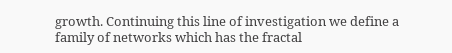growth. Continuing this line of investigation we define a family of networks which has the fractal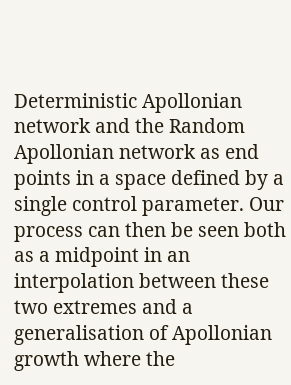Deterministic Apollonian network and the Random Apollonian network as end points in a space defined by a single control parameter. Our process can then be seen both as a midpoint in an interpolation between these two extremes and a generalisation of Apollonian growth where the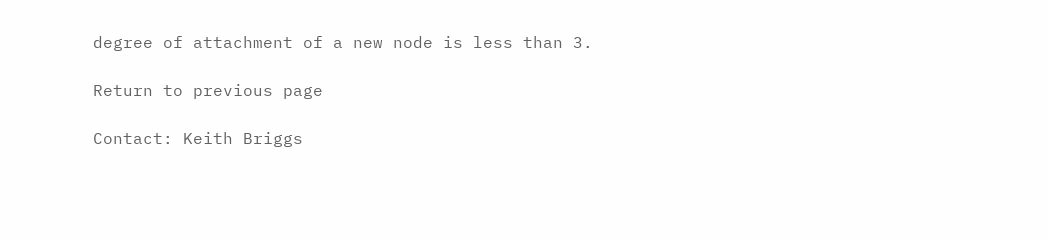degree of attachment of a new node is less than 3.

Return to previous page

Contact: Keith Briggs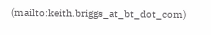(mailto:keith.briggs_at_bt_dot_com)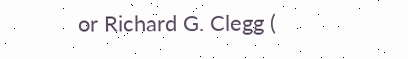or Richard G. Clegg (